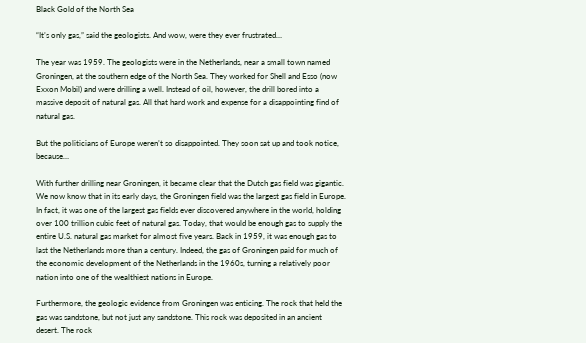Black Gold of the North Sea

“It’s only gas,” said the geologists. And wow, were they ever frustrated…

The year was 1959. The geologists were in the Netherlands, near a small town named Groningen, at the southern edge of the North Sea. They worked for Shell and Esso (now Exxon Mobil) and were drilling a well. Instead of oil, however, the drill bored into a massive deposit of natural gas. All that hard work and expense for a disappointing find of natural gas.

But the politicians of Europe weren’t so disappointed. They soon sat up and took notice, because…

With further drilling near Groningen, it became clear that the Dutch gas field was gigantic. We now know that in its early days, the Groningen field was the largest gas field in Europe. In fact, it was one of the largest gas fields ever discovered anywhere in the world, holding over 100 trillion cubic feet of natural gas. Today, that would be enough gas to supply the entire U.S. natural gas market for almost five years. Back in 1959, it was enough gas to last the Netherlands more than a century. Indeed, the gas of Groningen paid for much of the economic development of the Netherlands in the 1960s, turning a relatively poor nation into one of the wealthiest nations in Europe.

Furthermore, the geologic evidence from Groningen was enticing. The rock that held the gas was sandstone, but not just any sandstone. This rock was deposited in an ancient desert. The rock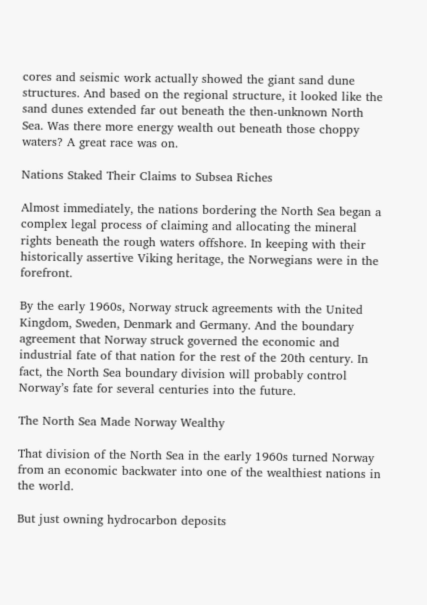cores and seismic work actually showed the giant sand dune structures. And based on the regional structure, it looked like the sand dunes extended far out beneath the then-unknown North Sea. Was there more energy wealth out beneath those choppy waters? A great race was on.

Nations Staked Their Claims to Subsea Riches

Almost immediately, the nations bordering the North Sea began a complex legal process of claiming and allocating the mineral rights beneath the rough waters offshore. In keeping with their historically assertive Viking heritage, the Norwegians were in the forefront.

By the early 1960s, Norway struck agreements with the United Kingdom, Sweden, Denmark and Germany. And the boundary agreement that Norway struck governed the economic and industrial fate of that nation for the rest of the 20th century. In fact, the North Sea boundary division will probably control Norway’s fate for several centuries into the future.

The North Sea Made Norway Wealthy

That division of the North Sea in the early 1960s turned Norway from an economic backwater into one of the wealthiest nations in the world.

But just owning hydrocarbon deposits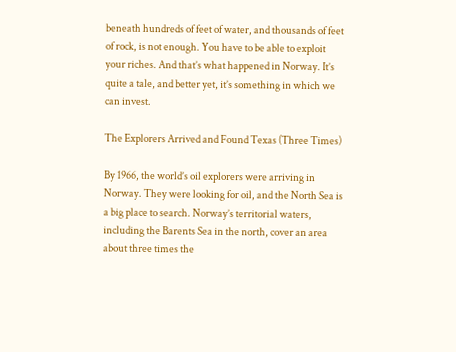beneath hundreds of feet of water, and thousands of feet of rock, is not enough. You have to be able to exploit your riches. And that’s what happened in Norway. It’s quite a tale, and better yet, it’s something in which we can invest.

The Explorers Arrived and Found Texas (Three Times)

By 1966, the world’s oil explorers were arriving in Norway. They were looking for oil, and the North Sea is a big place to search. Norway’s territorial waters, including the Barents Sea in the north, cover an area about three times the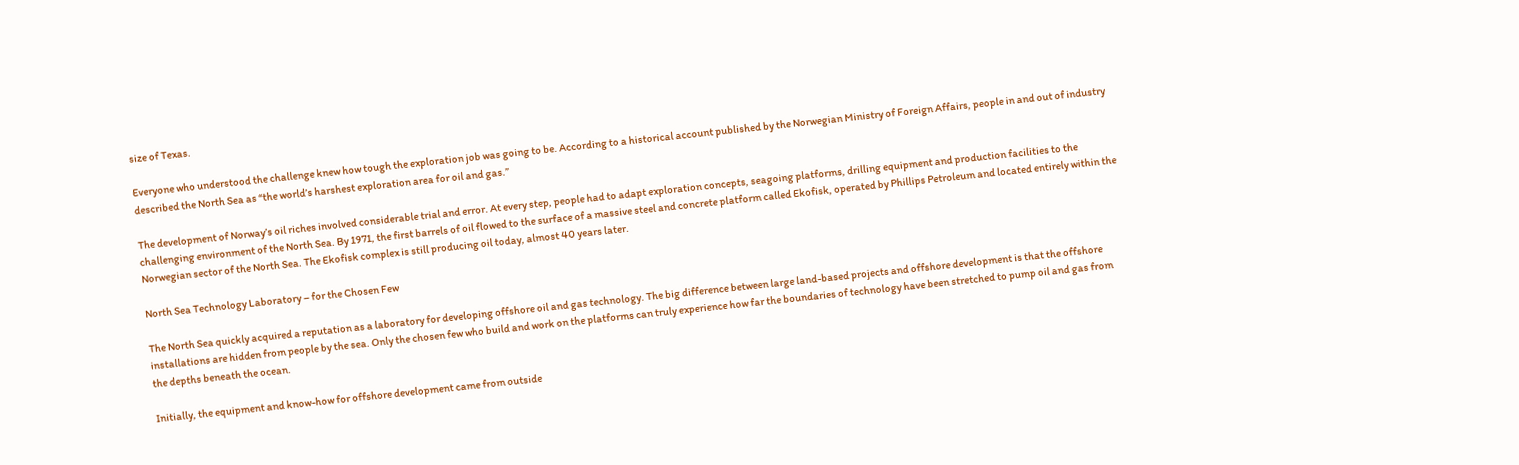size of Texas.

Everyone who understood the challenge knew how tough the exploration job was going to be. According to a historical account published by the Norwegian Ministry of Foreign Affairs, people in and out of industry described the North Sea as “the world’s harshest exploration area for oil and gas.”

The development of Norway’s oil riches involved considerable trial and error. At every step, people had to adapt exploration concepts, seagoing platforms, drilling equipment and production facilities to the challenging environment of the North Sea. By 1971, the first barrels of oil flowed to the surface of a massive steel and concrete platform called Ekofisk, operated by Phillips Petroleum and located entirely within the Norwegian sector of the North Sea. The Ekofisk complex is still producing oil today, almost 40 years later.

North Sea Technology Laboratory – for the Chosen Few

The North Sea quickly acquired a reputation as a laboratory for developing offshore oil and gas technology. The big difference between large land-based projects and offshore development is that the offshore installations are hidden from people by the sea. Only the chosen few who build and work on the platforms can truly experience how far the boundaries of technology have been stretched to pump oil and gas from the depths beneath the ocean.

Initially, the equipment and know-how for offshore development came from outside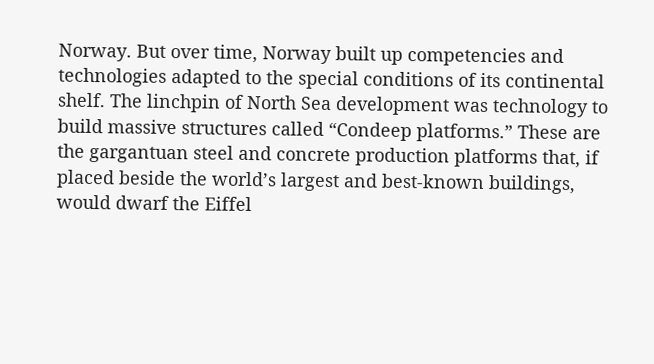Norway. But over time, Norway built up competencies and technologies adapted to the special conditions of its continental shelf. The linchpin of North Sea development was technology to build massive structures called “Condeep platforms.” These are the gargantuan steel and concrete production platforms that, if placed beside the world’s largest and best-known buildings, would dwarf the Eiffel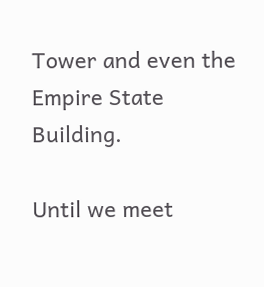Tower and even the Empire State Building.

Until we meet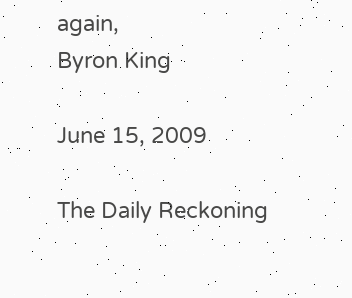again,
Byron King

June 15, 2009

The Daily Reckoning